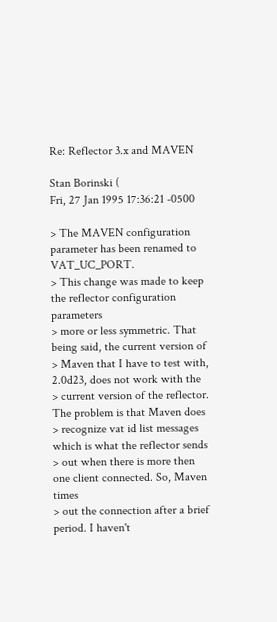Re: Reflector 3.x and MAVEN

Stan Borinski (
Fri, 27 Jan 1995 17:36:21 -0500

> The MAVEN configuration parameter has been renamed to VAT_UC_PORT.
> This change was made to keep the reflector configuration parameters
> more or less symmetric. That being said, the current version of
> Maven that I have to test with, 2.0d23, does not work with the
> current version of the reflector. The problem is that Maven does
> recognize vat id list messages which is what the reflector sends
> out when there is more then one client connected. So, Maven times
> out the connection after a brief period. I haven't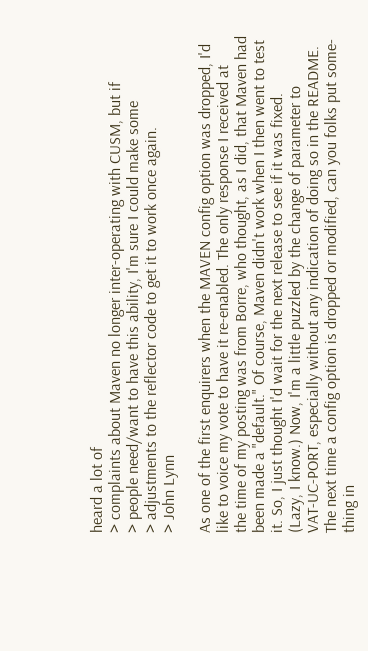heard a lot of
> complaints about Maven no longer inter-operating with CUSM, but if
> people need/want to have this ability, I'm sure I could make some
> adjustments to the reflector code to get it to work once again.
> John Lynn

As one of the first enquirers when the MAVEN config option was dropped, I'd
like to voice my vote to have it re-enabled. The only response I received at
the time of my posting was from Borre, who thought, as I did, that Maven had
been made a "default." Of course, Maven didn't work when I then went to test
it. So, I just thought I'd wait for the next release to see if it was fixed.
(Lazy, I know.) Now, I'm a little puzzled by the change of parameter to
VAT-UC-PORT, especially without any indication of doing so in the README.
The next time a config option is dropped or modified, can you folks put some-
thing in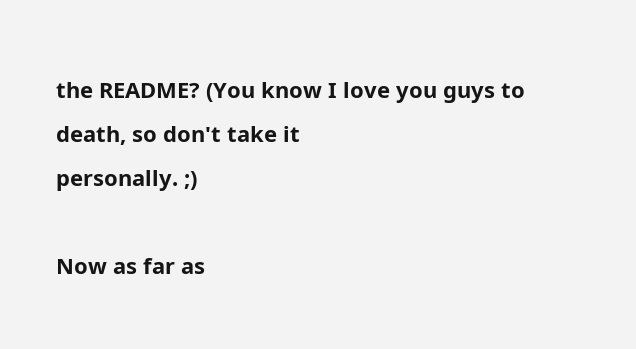the README? (You know I love you guys to death, so don't take it
personally. ;)

Now as far as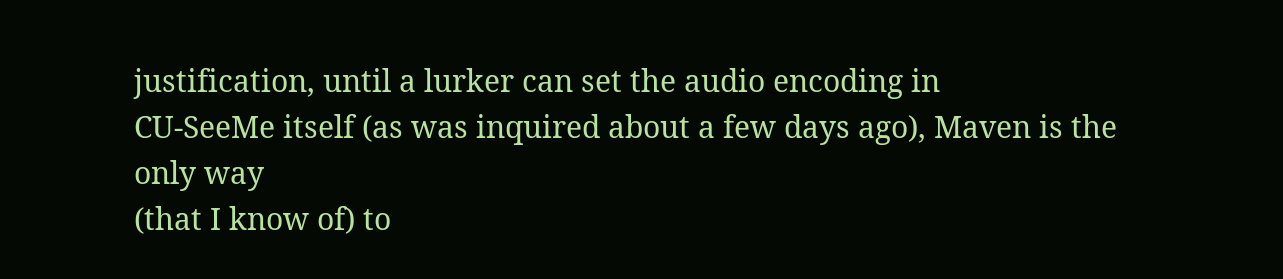justification, until a lurker can set the audio encoding in
CU-SeeMe itself (as was inquired about a few days ago), Maven is the only way
(that I know of) to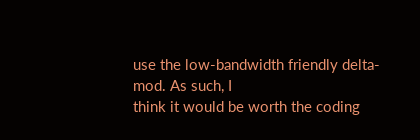use the low-bandwidth friendly delta-mod. As such, I
think it would be worth the coding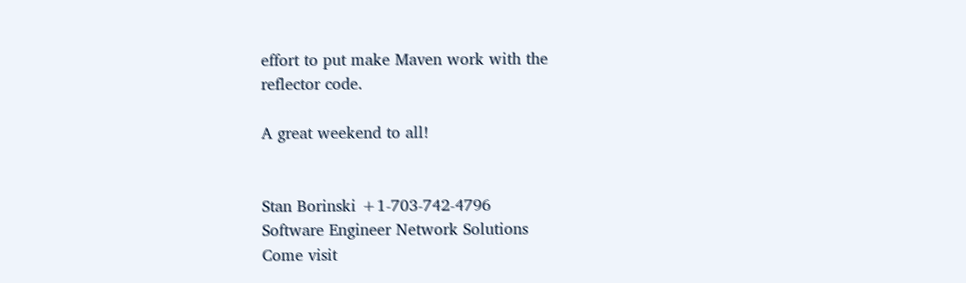effort to put make Maven work with the
reflector code.

A great weekend to all!


Stan Borinski +1-703-742-4796
Software Engineer Network Solutions
Come visit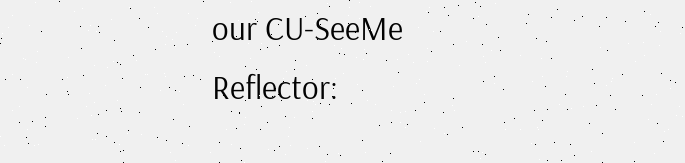our CU-SeeMe Reflector: